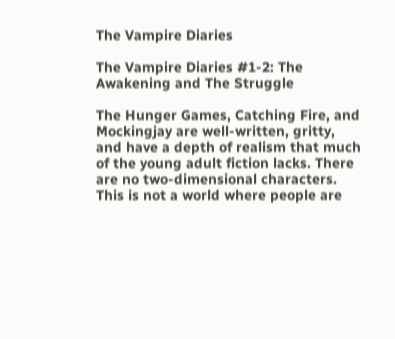The Vampire Diaries

The Vampire Diaries #1-2: The Awakening and The Struggle

The Hunger Games, Catching Fire, and Mockingjay are well-written, gritty, and have a depth of realism that much of the young adult fiction lacks. There are no two-dimensional characters. This is not a world where people are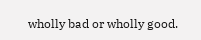wholly bad or wholly good.